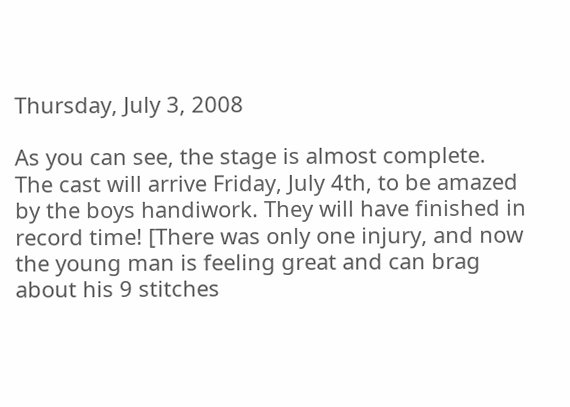Thursday, July 3, 2008

As you can see, the stage is almost complete. The cast will arrive Friday, July 4th, to be amazed by the boys handiwork. They will have finished in record time! [There was only one injury, and now the young man is feeling great and can brag about his 9 stitches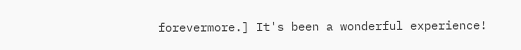forevermore.] It's been a wonderful experience!